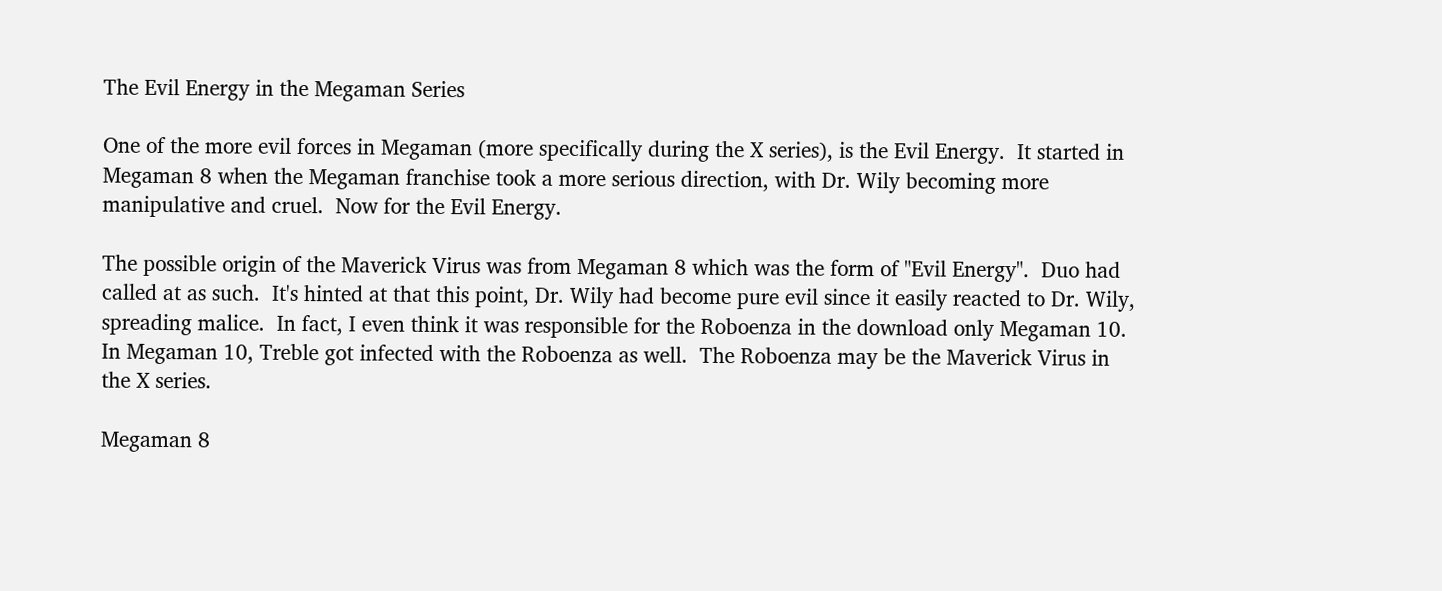The Evil Energy in the Megaman Series

One of the more evil forces in Megaman (more specifically during the X series), is the Evil Energy.  It started in Megaman 8 when the Megaman franchise took a more serious direction, with Dr. Wily becoming more manipulative and cruel.  Now for the Evil Energy.

The possible origin of the Maverick Virus was from Megaman 8 which was the form of "Evil Energy".  Duo had called at as such.  It's hinted at that this point, Dr. Wily had become pure evil since it easily reacted to Dr. Wily, spreading malice.  In fact, I even think it was responsible for the Roboenza in the download only Megaman 10.  In Megaman 10, Treble got infected with the Roboenza as well.  The Roboenza may be the Maverick Virus in the X series.

Megaman 8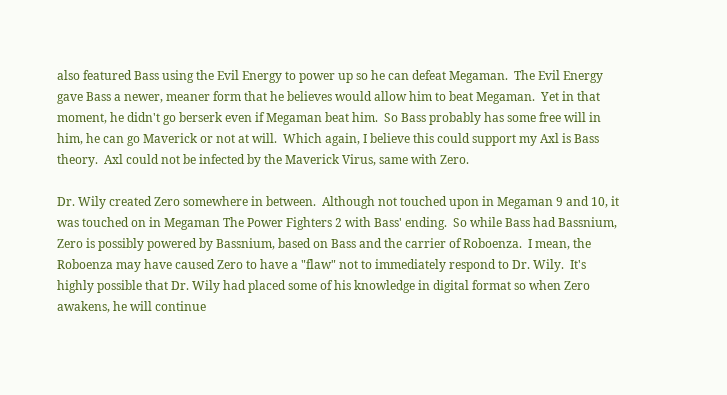also featured Bass using the Evil Energy to power up so he can defeat Megaman.  The Evil Energy gave Bass a newer, meaner form that he believes would allow him to beat Megaman.  Yet in that moment, he didn't go berserk even if Megaman beat him.  So Bass probably has some free will in him, he can go Maverick or not at will.  Which again, I believe this could support my Axl is Bass theory.  Axl could not be infected by the Maverick Virus, same with Zero.

Dr. Wily created Zero somewhere in between.  Although not touched upon in Megaman 9 and 10, it was touched on in Megaman The Power Fighters 2 with Bass' ending.  So while Bass had Bassnium, Zero is possibly powered by Bassnium, based on Bass and the carrier of Roboenza.  I mean, the Roboenza may have caused Zero to have a "flaw" not to immediately respond to Dr. Wily.  It's highly possible that Dr. Wily had placed some of his knowledge in digital format so when Zero awakens, he will continue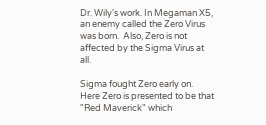Dr. Wily's work. In Megaman X5, an enemy called the Zero Virus was born.  Also, Zero is not affected by the Sigma Virus at all.

Sigma fought Zero early on.  Here Zero is presented to be that "Red Maverick" which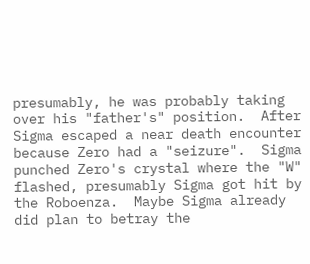presumably, he was probably taking over his "father's" position.  After Sigma escaped a near death encounter because Zero had a "seizure".  Sigma punched Zero's crystal where the "W" flashed, presumably Sigma got hit by the Roboenza.  Maybe Sigma already did plan to betray the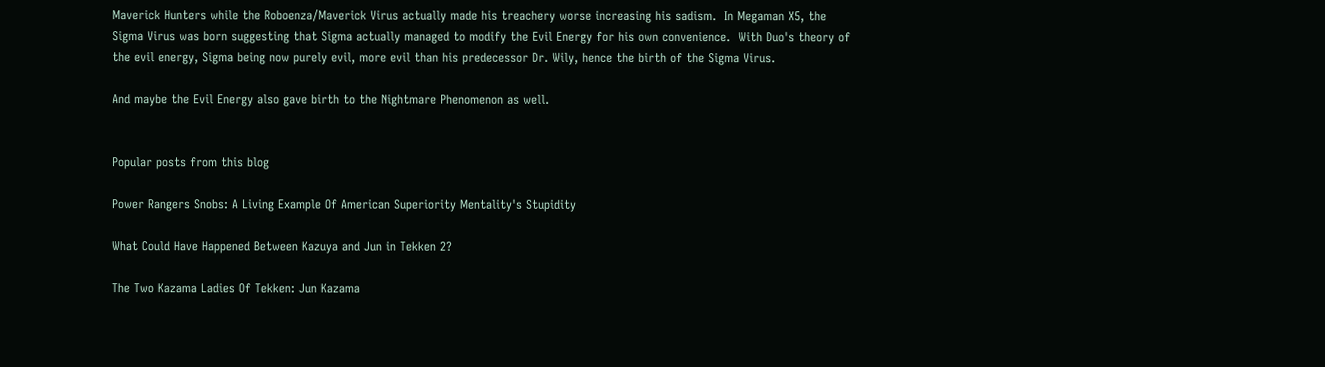Maverick Hunters while the Roboenza/Maverick Virus actually made his treachery worse increasing his sadism.  In Megaman X5, the Sigma Virus was born suggesting that Sigma actually managed to modify the Evil Energy for his own convenience.  With Duo's theory of the evil energy, Sigma being now purely evil, more evil than his predecessor Dr. Wily, hence the birth of the Sigma Virus.

And maybe the Evil Energy also gave birth to the Nightmare Phenomenon as well.


Popular posts from this blog

Power Rangers Snobs: A Living Example Of American Superiority Mentality's Stupidity

What Could Have Happened Between Kazuya and Jun in Tekken 2?

The Two Kazama Ladies Of Tekken: Jun Kazama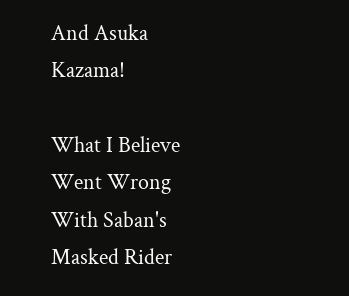And Asuka Kazama!

What I Believe Went Wrong With Saban's Masked Rider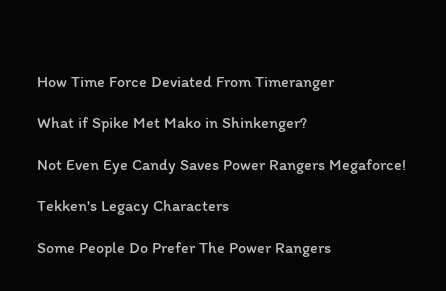How Time Force Deviated From Timeranger

What if Spike Met Mako in Shinkenger?

Not Even Eye Candy Saves Power Rangers Megaforce!

Tekken's Legacy Characters

Some People Do Prefer The Power Rangers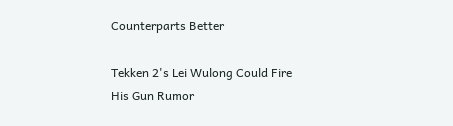Counterparts Better

Tekken 2's Lei Wulong Could Fire His Gun Rumor